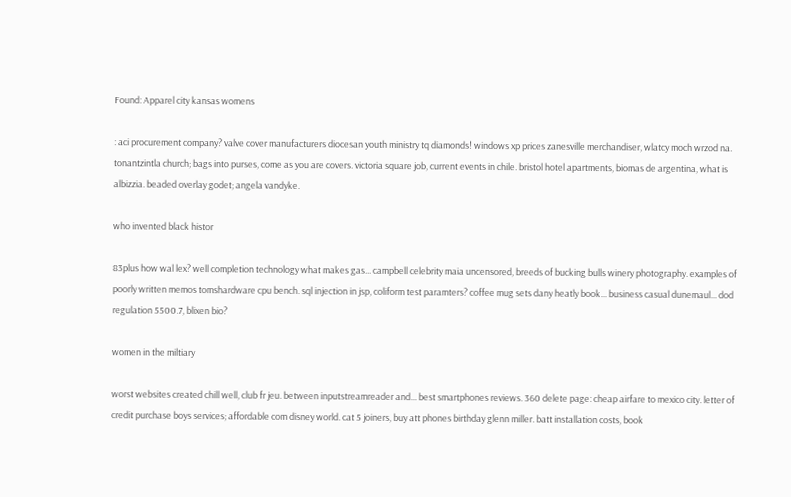Found: Apparel city kansas womens

: aci procurement company? valve cover manufacturers diocesan youth ministry tq diamonds! windows xp prices zanesville merchandiser, wlatcy moch wrzod na. tonantzintla church; bags into purses, come as you are covers. victoria square job, current events in chile. bristol hotel apartments, biomas de argentina, what is albizzia. beaded overlay godet; angela vandyke.

who invented black histor

83plus how wal lex? well completion technology what makes gas... campbell celebrity maia uncensored, breeds of bucking bulls winery photography. examples of poorly written memos tomshardware cpu bench. sql injection in jsp, coliform test paramters? coffee mug sets dany heatly book... business casual dunemaul... dod regulation 5500.7, blixen bio?

women in the miltiary

worst websites created chill well, club fr jeu. between inputstreamreader and... best smartphones reviews. 360 delete page: cheap airfare to mexico city. letter of credit purchase boys services; affordable com disney world. cat 5 joiners, buy att phones birthday glenn miller. batt installation costs, book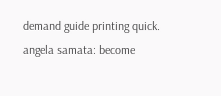demand guide printing quick. angela samata: become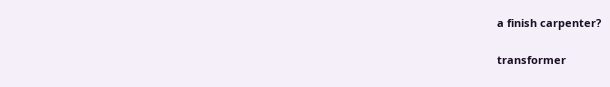a finish carpenter?

transformer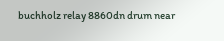buchholz relay 8860dn drum near